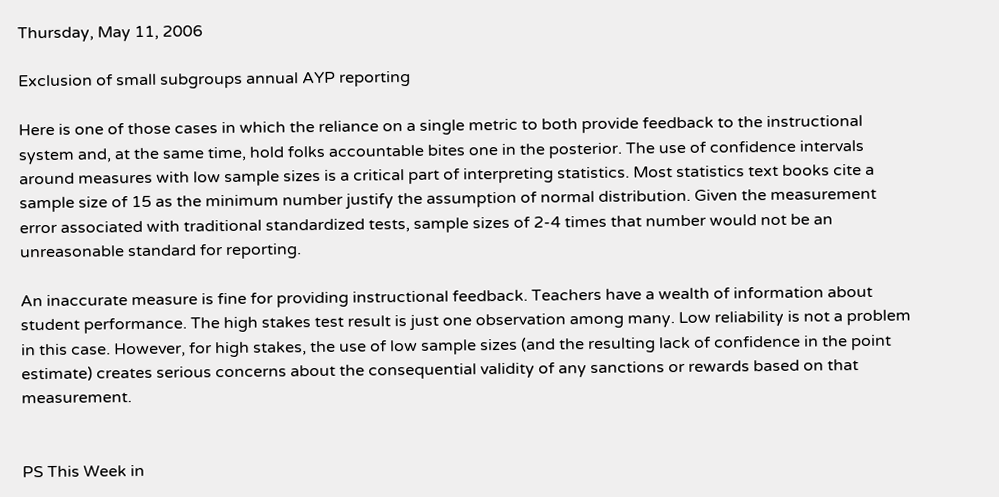Thursday, May 11, 2006

Exclusion of small subgroups annual AYP reporting

Here is one of those cases in which the reliance on a single metric to both provide feedback to the instructional system and, at the same time, hold folks accountable bites one in the posterior. The use of confidence intervals around measures with low sample sizes is a critical part of interpreting statistics. Most statistics text books cite a sample size of 15 as the minimum number justify the assumption of normal distribution. Given the measurement error associated with traditional standardized tests, sample sizes of 2-4 times that number would not be an unreasonable standard for reporting.

An inaccurate measure is fine for providing instructional feedback. Teachers have a wealth of information about student performance. The high stakes test result is just one observation among many. Low reliability is not a problem in this case. However, for high stakes, the use of low sample sizes (and the resulting lack of confidence in the point estimate) creates serious concerns about the consequential validity of any sanctions or rewards based on that measurement.


PS This Week in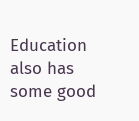Education also has some good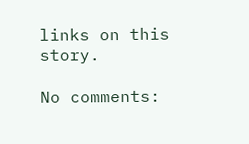links on this story.

No comments: